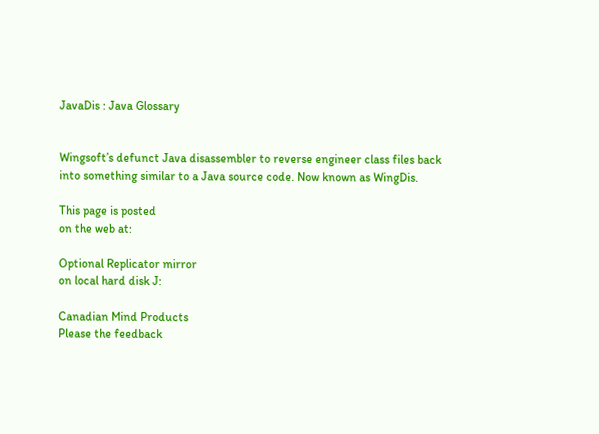JavaDis : Java Glossary


Wingsoft’s defunct Java disassembler to reverse engineer class files back into something similar to a Java source code. Now known as WingDis.

This page is posted
on the web at:

Optional Replicator mirror
on local hard disk J:

Canadian Mind Products
Please the feedback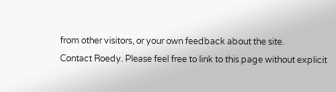from other visitors, or your own feedback about the site.
Contact Roedy. Please feel free to link to this page without explicit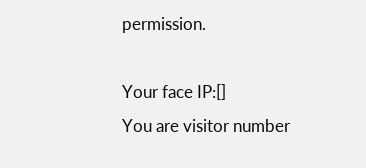permission.

Your face IP:[]
You are visitor number